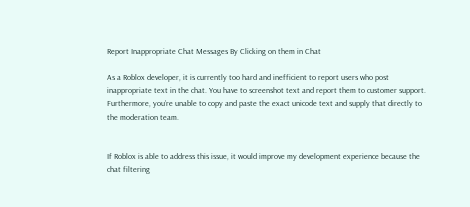Report Inappropriate Chat Messages By Clicking on them in Chat

As a Roblox developer, it is currently too hard and inefficient to report users who post inappropriate text in the chat. You have to screenshot text and report them to customer support. Furthermore, you’re unable to copy and paste the exact unicode text and supply that directly to the moderation team.


If Roblox is able to address this issue, it would improve my development experience because the chat filtering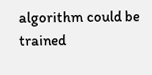algorithm could be trained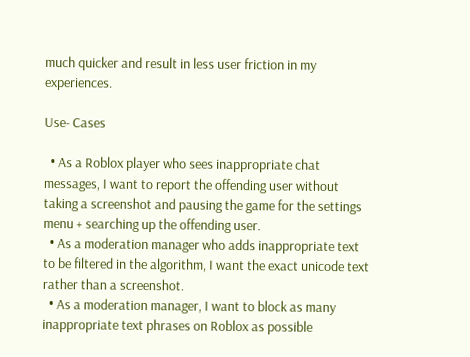much quicker and result in less user friction in my experiences.

Use- Cases

  • As a Roblox player who sees inappropriate chat messages, I want to report the offending user without taking a screenshot and pausing the game for the settings menu + searching up the offending user.
  • As a moderation manager who adds inappropriate text to be filtered in the algorithm, I want the exact unicode text rather than a screenshot.
  • As a moderation manager, I want to block as many inappropriate text phrases on Roblox as possible